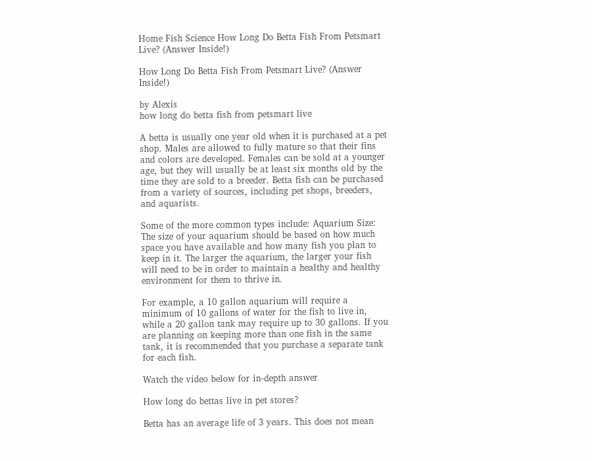Home Fish Science How Long Do Betta Fish From Petsmart Live? (Answer Inside!)

How Long Do Betta Fish From Petsmart Live? (Answer Inside!)

by Alexis
how long do betta fish from petsmart live

A betta is usually one year old when it is purchased at a pet shop. Males are allowed to fully mature so that their fins and colors are developed. Females can be sold at a younger age, but they will usually be at least six months old by the time they are sold to a breeder. Betta fish can be purchased from a variety of sources, including pet shops, breeders, and aquarists.

Some of the more common types include: Aquarium Size: The size of your aquarium should be based on how much space you have available and how many fish you plan to keep in it. The larger the aquarium, the larger your fish will need to be in order to maintain a healthy and healthy environment for them to thrive in.

For example, a 10 gallon aquarium will require a minimum of 10 gallons of water for the fish to live in, while a 20 gallon tank may require up to 30 gallons. If you are planning on keeping more than one fish in the same tank, it is recommended that you purchase a separate tank for each fish.

Watch the video below for in-depth answer

How long do bettas live in pet stores?

Betta has an average life of 3 years. This does not mean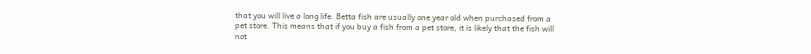that you will live a long life. Betta fish are usually one year old when purchased from a pet store. This means that if you buy a fish from a pet store, it is likely that the fish will not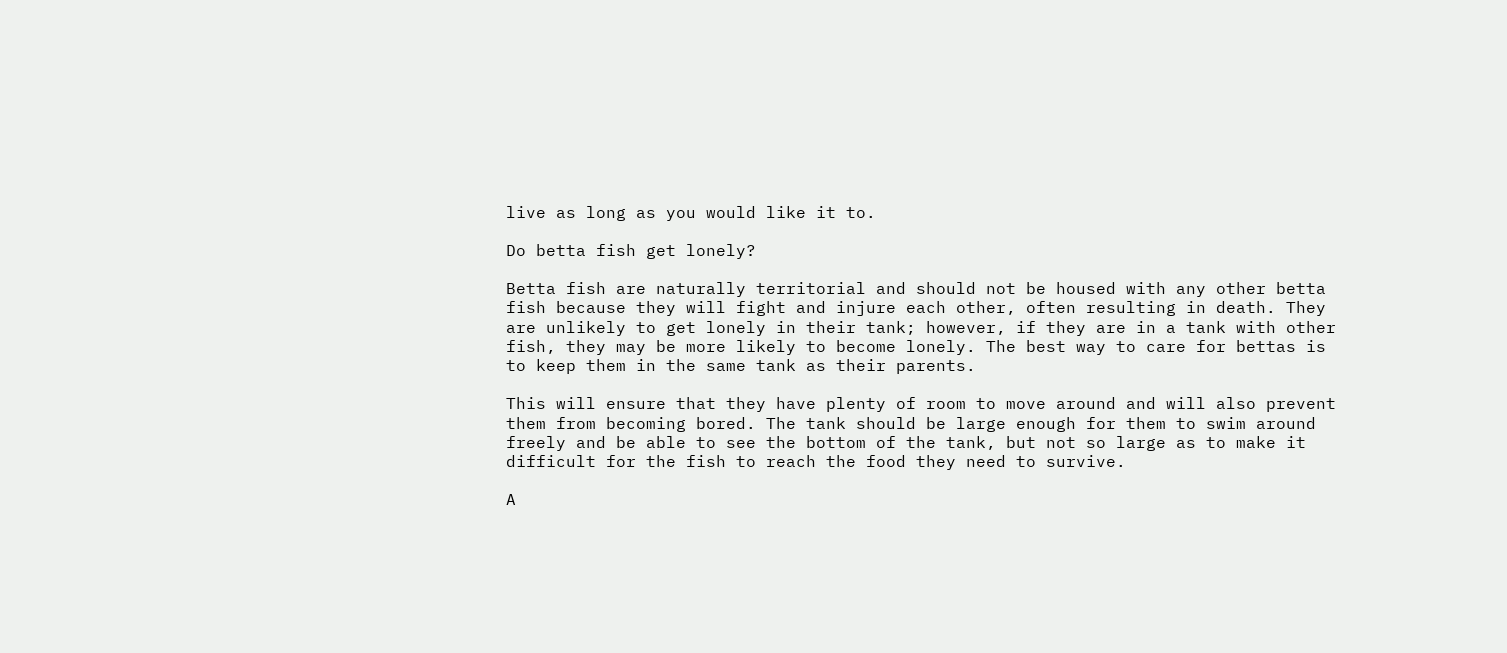live as long as you would like it to.

Do betta fish get lonely?

Betta fish are naturally territorial and should not be housed with any other betta fish because they will fight and injure each other, often resulting in death. They are unlikely to get lonely in their tank; however, if they are in a tank with other fish, they may be more likely to become lonely. The best way to care for bettas is to keep them in the same tank as their parents.

This will ensure that they have plenty of room to move around and will also prevent them from becoming bored. The tank should be large enough for them to swim around freely and be able to see the bottom of the tank, but not so large as to make it difficult for the fish to reach the food they need to survive.

A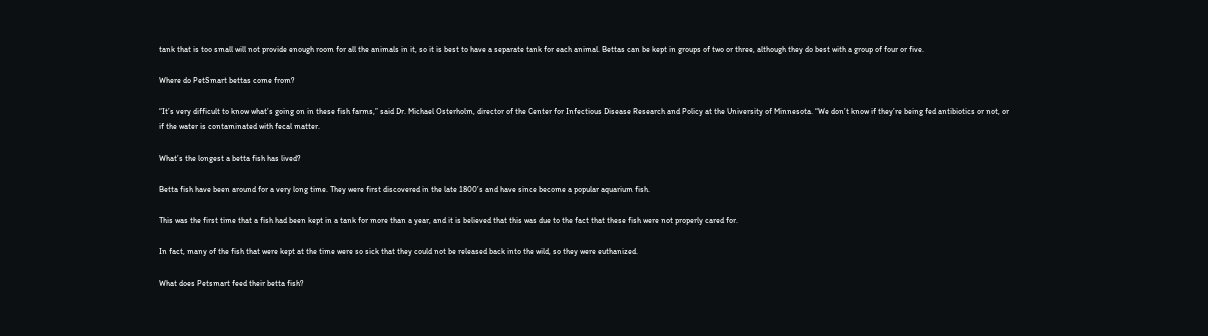tank that is too small will not provide enough room for all the animals in it, so it is best to have a separate tank for each animal. Bettas can be kept in groups of two or three, although they do best with a group of four or five.

Where do PetSmart bettas come from?

“It’s very difficult to know what’s going on in these fish farms,” said Dr. Michael Osterholm, director of the Center for Infectious Disease Research and Policy at the University of Minnesota. “We don’t know if they’re being fed antibiotics or not, or if the water is contaminated with fecal matter.

What’s the longest a betta fish has lived?

Betta fish have been around for a very long time. They were first discovered in the late 1800’s and have since become a popular aquarium fish.

This was the first time that a fish had been kept in a tank for more than a year, and it is believed that this was due to the fact that these fish were not properly cared for.

In fact, many of the fish that were kept at the time were so sick that they could not be released back into the wild, so they were euthanized.

What does Petsmart feed their betta fish?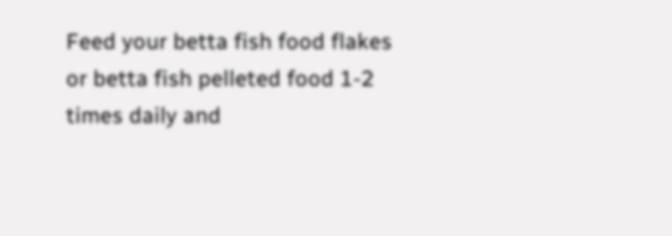Feed your betta fish food flakes or betta fish pelleted food 1-2 times daily and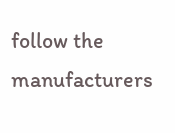follow the manufacturers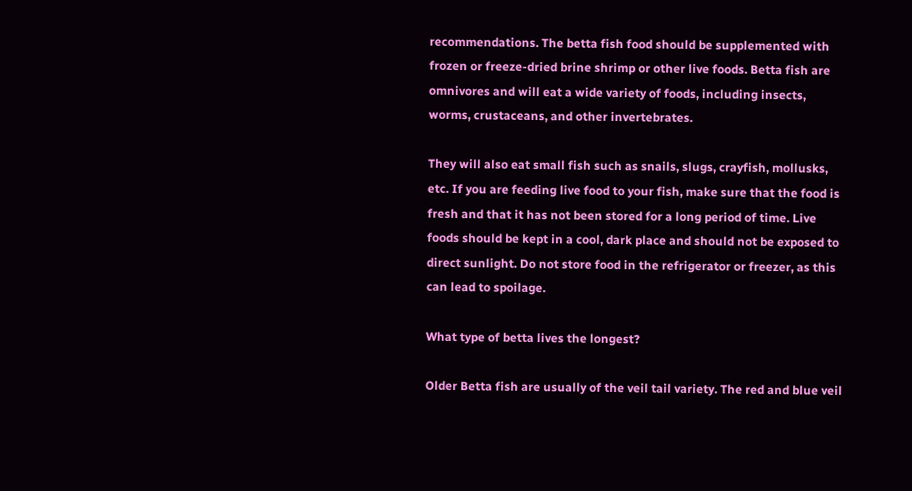recommendations. The betta fish food should be supplemented with frozen or freeze-dried brine shrimp or other live foods. Betta fish are omnivores and will eat a wide variety of foods, including insects, worms, crustaceans, and other invertebrates.

They will also eat small fish such as snails, slugs, crayfish, mollusks, etc. If you are feeding live food to your fish, make sure that the food is fresh and that it has not been stored for a long period of time. Live foods should be kept in a cool, dark place and should not be exposed to direct sunlight. Do not store food in the refrigerator or freezer, as this can lead to spoilage.

What type of betta lives the longest?

Older Betta fish are usually of the veil tail variety. The red and blue veil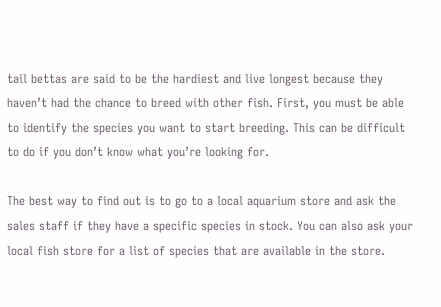tail bettas are said to be the hardiest and live longest because they haven’t had the chance to breed with other fish. First, you must be able to identify the species you want to start breeding. This can be difficult to do if you don’t know what you’re looking for.

The best way to find out is to go to a local aquarium store and ask the sales staff if they have a specific species in stock. You can also ask your local fish store for a list of species that are available in the store.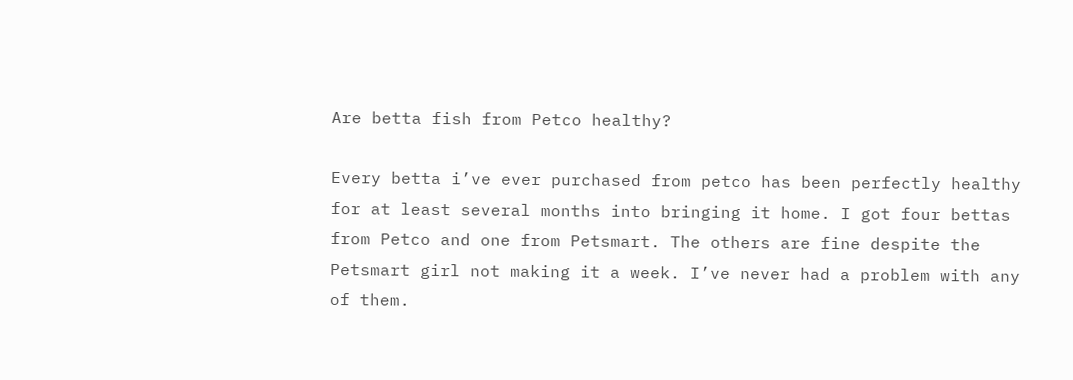Are betta fish from Petco healthy?

Every betta i’ve ever purchased from petco has been perfectly healthy for at least several months into bringing it home. I got four bettas from Petco and one from Petsmart. The others are fine despite the Petsmart girl not making it a week. I’ve never had a problem with any of them.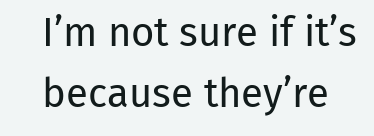I’m not sure if it’s because they’re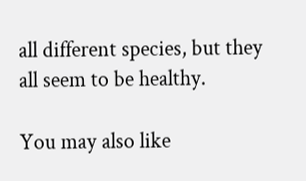all different species, but they all seem to be healthy.

You may also like